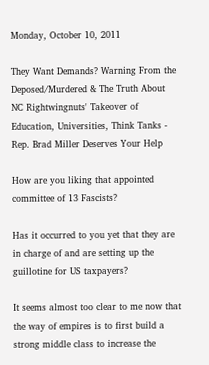Monday, October 10, 2011

They Want Demands? Warning From the Deposed/Murdered & The Truth About NC Rightwingnuts' Takeover of Education, Universities, Think Tanks - Rep. Brad Miller Deserves Your Help

How are you liking that appointed committee of 13 Fascists?

Has it occurred to you yet that they are in charge of and are setting up the guillotine for US taxpayers?

It seems almost too clear to me now that the way of empires is to first build a strong middle class to increase the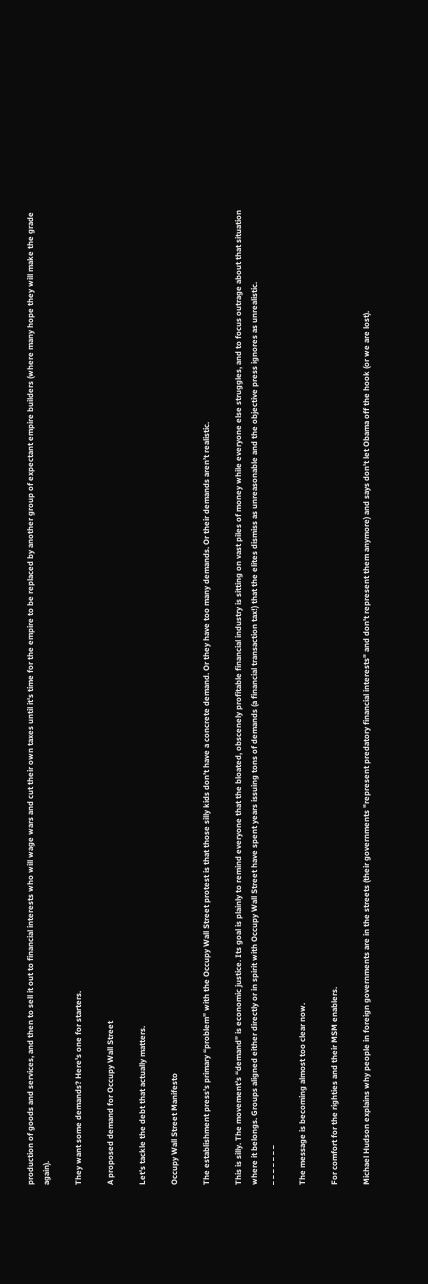production of goods and services, and then to sell it out to financial interests who will wage wars and cut their own taxes until it's time for the empire to be replaced by another group of expectant empire builders (where many hope they will make the grade again).

They want some demands? Here's one for starters.

A proposed demand for Occupy Wall Street

Let's tackle the debt that actually matters.

Occupy Wall Street Manifesto

The establishment press’s primary “problem” with the Occupy Wall Street protest is that those silly kids don’t have a concrete demand. Or they have too many demands. Or their demands aren’t realistic.

This is silly. The movement’s “demand” is economic justice. Its goal is plainly to remind everyone that the bloated, obscenely profitable financial industry is sitting on vast piles of money while everyone else struggles, and to focus outrage about that situation where it belongs. Groups aligned either directly or in spirit with Occupy Wall Street have spent years issuing tons of demands (a financial transaction tax!) that the elites dismiss as unreasonable and the objective press ignores as unrealistic.
_ _ _ _ _ _ _

The message is becoming almost too clear now.

For comfort for the righties and their MSM enablers.

Michael Hudson explains why people in foreign governments are in the streets (their governments "represent predatory financial interests" and don't represent them anymore) and says don't let Obama off the hook (or we are lost).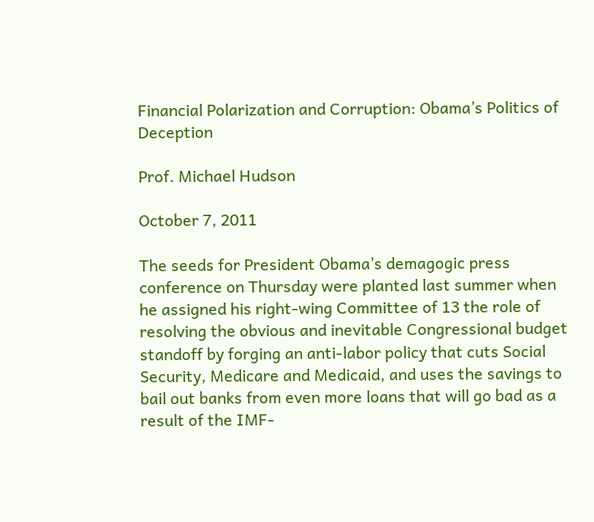Financial Polarization and Corruption: Obama’s Politics of Deception

Prof. Michael Hudson

October 7, 2011

The seeds for President Obama’s demagogic press conference on Thursday were planted last summer when he assigned his right-wing Committee of 13 the role of resolving the obvious and inevitable Congressional budget standoff by forging an anti-labor policy that cuts Social Security, Medicare and Medicaid, and uses the savings to bail out banks from even more loans that will go bad as a result of the IMF-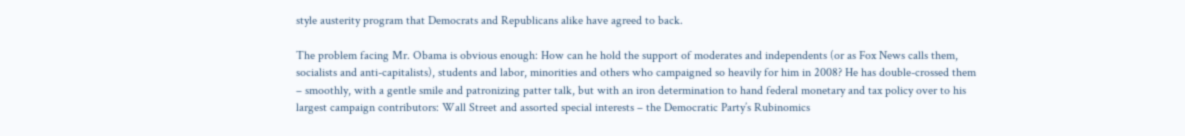style austerity program that Democrats and Republicans alike have agreed to back.

The problem facing Mr. Obama is obvious enough: How can he hold the support of moderates and independents (or as Fox News calls them, socialists and anti-capitalists), students and labor, minorities and others who campaigned so heavily for him in 2008? He has double-crossed them – smoothly, with a gentle smile and patronizing patter talk, but with an iron determination to hand federal monetary and tax policy over to his largest campaign contributors: Wall Street and assorted special interests – the Democratic Party’s Rubinomics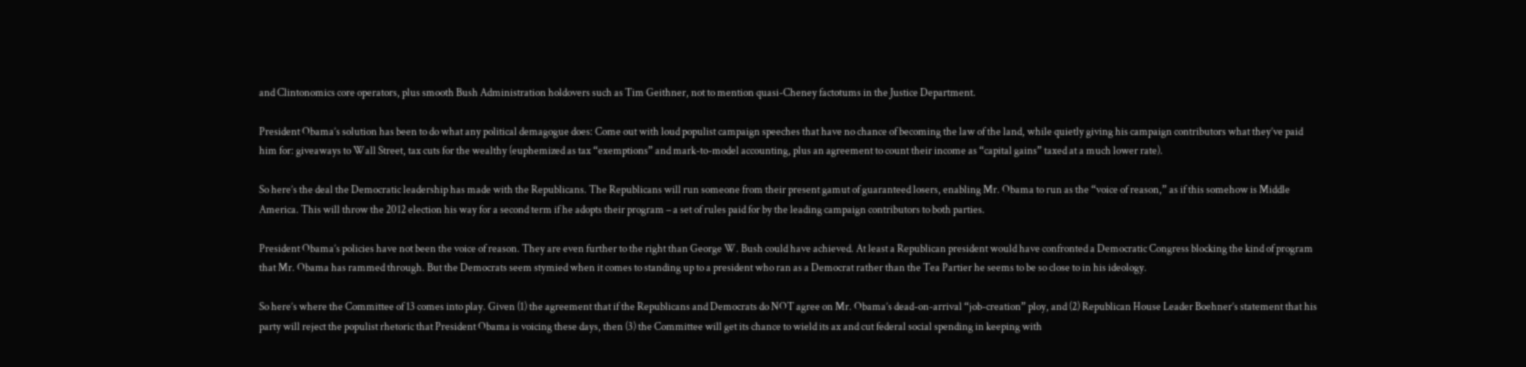and Clintonomics core operators, plus smooth Bush Administration holdovers such as Tim Geithner, not to mention quasi-Cheney factotums in the Justice Department.

President Obama’s solution has been to do what any political demagogue does: Come out with loud populist campaign speeches that have no chance of becoming the law of the land, while quietly giving his campaign contributors what they’ve paid him for: giveaways to Wall Street, tax cuts for the wealthy (euphemized as tax “exemptions” and mark-to-model accounting, plus an agreement to count their income as “capital gains” taxed at a much lower rate).

So here’s the deal the Democratic leadership has made with the Republicans. The Republicans will run someone from their present gamut of guaranteed losers, enabling Mr. Obama to run as the “voice of reason,” as if this somehow is Middle America. This will throw the 2012 election his way for a second term if he adopts their program – a set of rules paid for by the leading campaign contributors to both parties.

President Obama’s policies have not been the voice of reason. They are even further to the right than George W. Bush could have achieved. At least a Republican president would have confronted a Democratic Congress blocking the kind of program that Mr. Obama has rammed through. But the Democrats seem stymied when it comes to standing up to a president who ran as a Democrat rather than the Tea Partier he seems to be so close to in his ideology.

So here’s where the Committee of 13 comes into play. Given (1) the agreement that if the Republicans and Democrats do NOT agree on Mr. Obama’s dead-on-arrival “job-creation” ploy, and (2) Republican House Leader Boehner’s statement that his party will reject the populist rhetoric that President Obama is voicing these days, then (3) the Committee will get its chance to wield its ax and cut federal social spending in keeping with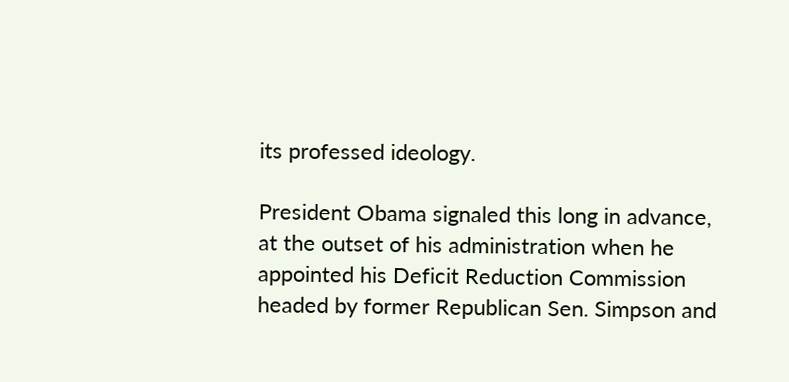its professed ideology.

President Obama signaled this long in advance, at the outset of his administration when he appointed his Deficit Reduction Commission headed by former Republican Sen. Simpson and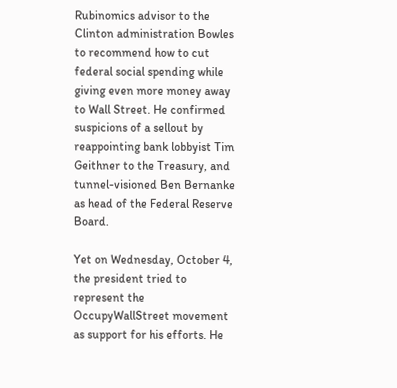Rubinomics advisor to the Clinton administration Bowles to recommend how to cut federal social spending while giving even more money away to Wall Street. He confirmed suspicions of a sellout by reappointing bank lobbyist Tim Geithner to the Treasury, and tunnel-visioned Ben Bernanke as head of the Federal Reserve Board.

Yet on Wednesday, October 4, the president tried to represent the OccupyWallStreet movement as support for his efforts. He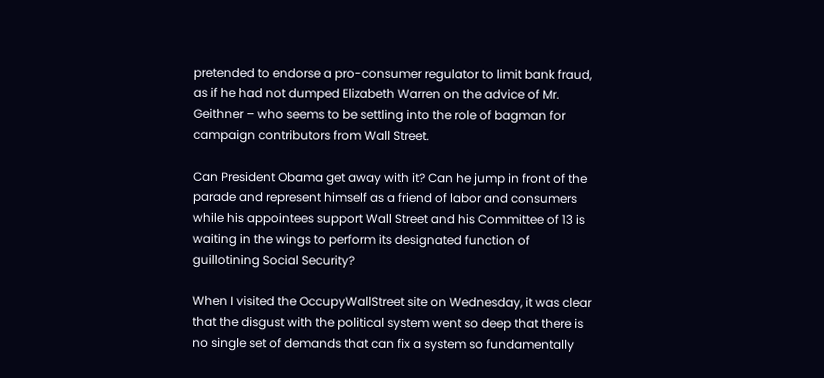pretended to endorse a pro-consumer regulator to limit bank fraud, as if he had not dumped Elizabeth Warren on the advice of Mr. Geithner – who seems to be settling into the role of bagman for campaign contributors from Wall Street.

Can President Obama get away with it? Can he jump in front of the parade and represent himself as a friend of labor and consumers while his appointees support Wall Street and his Committee of 13 is waiting in the wings to perform its designated function of guillotining Social Security?

When I visited the OccupyWallStreet site on Wednesday, it was clear that the disgust with the political system went so deep that there is no single set of demands that can fix a system so fundamentally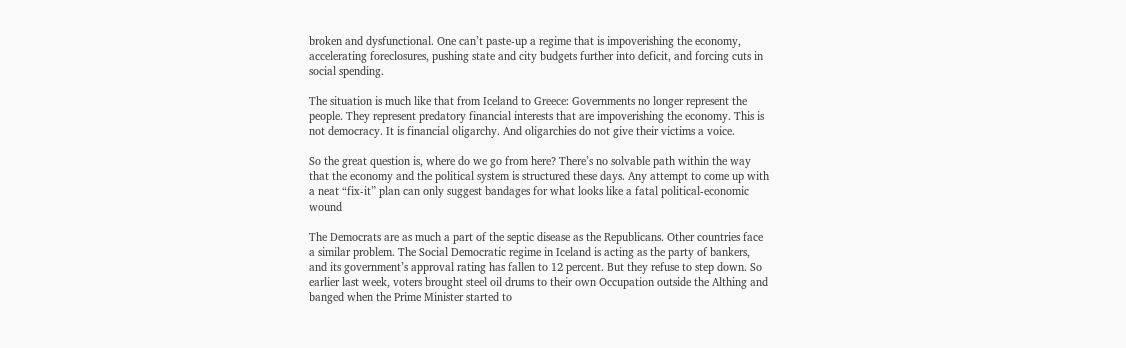broken and dysfunctional. One can’t paste-up a regime that is impoverishing the economy, accelerating foreclosures, pushing state and city budgets further into deficit, and forcing cuts in social spending.

The situation is much like that from Iceland to Greece: Governments no longer represent the people. They represent predatory financial interests that are impoverishing the economy. This is not democracy. It is financial oligarchy. And oligarchies do not give their victims a voice.

So the great question is, where do we go from here? There’s no solvable path within the way that the economy and the political system is structured these days. Any attempt to come up with a neat “fix-it” plan can only suggest bandages for what looks like a fatal political-economic wound

The Democrats are as much a part of the septic disease as the Republicans. Other countries face a similar problem. The Social Democratic regime in Iceland is acting as the party of bankers, and its government’s approval rating has fallen to 12 percent. But they refuse to step down. So earlier last week, voters brought steel oil drums to their own Occupation outside the Althing and banged when the Prime Minister started to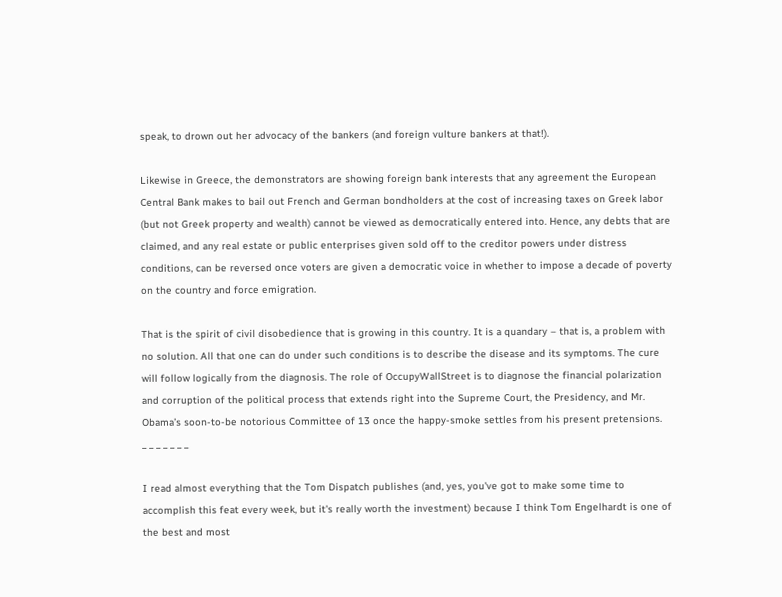speak, to drown out her advocacy of the bankers (and foreign vulture bankers at that!).

Likewise in Greece, the demonstrators are showing foreign bank interests that any agreement the European Central Bank makes to bail out French and German bondholders at the cost of increasing taxes on Greek labor (but not Greek property and wealth) cannot be viewed as democratically entered into. Hence, any debts that are claimed, and any real estate or public enterprises given sold off to the creditor powers under distress conditions, can be reversed once voters are given a democratic voice in whether to impose a decade of poverty on the country and force emigration.

That is the spirit of civil disobedience that is growing in this country. It is a quandary – that is, a problem with no solution. All that one can do under such conditions is to describe the disease and its symptoms. The cure will follow logically from the diagnosis. The role of OccupyWallStreet is to diagnose the financial polarization and corruption of the political process that extends right into the Supreme Court, the Presidency, and Mr. Obama’s soon-to-be notorious Committee of 13 once the happy-smoke settles from his present pretensions.
_ _ _ _ _ _ _

I read almost everything that the Tom Dispatch publishes (and, yes, you've got to make some time to accomplish this feat every week, but it's really worth the investment) because I think Tom Engelhardt is one of the best and most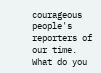courageous people's reporters of our time. What do you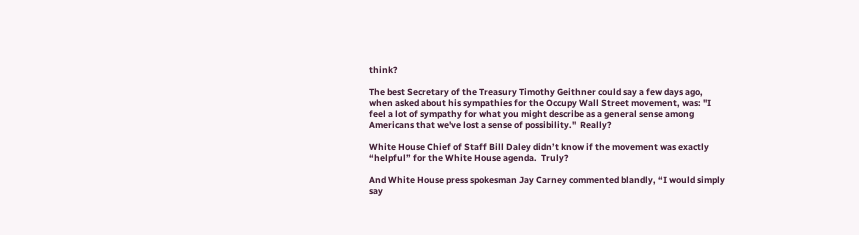think?

The best Secretary of the Treasury Timothy Geithner could say a few days ago, when asked about his sympathies for the Occupy Wall Street movement, was: "I feel a lot of sympathy for what you might describe as a general sense among Americans that we've lost a sense of possibility."  Really?

White House Chief of Staff Bill Daley didn’t know if the movement was exactly “helpful” for the White House agenda.  Truly?

And White House press spokesman Jay Carney commented blandly, “I would simply say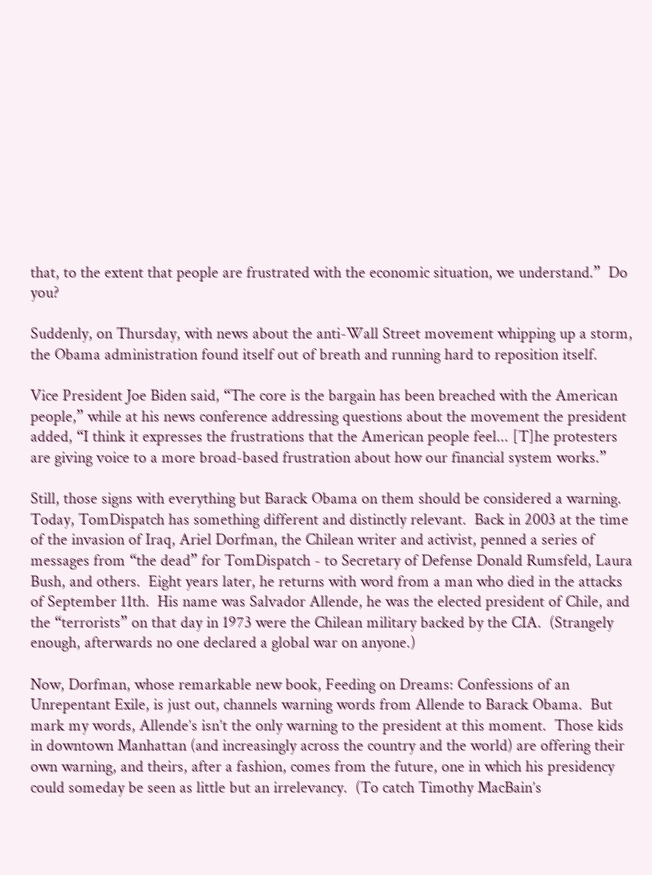that, to the extent that people are frustrated with the economic situation, we understand.”  Do you?

Suddenly, on Thursday, with news about the anti-Wall Street movement whipping up a storm, the Obama administration found itself out of breath and running hard to reposition itself.

Vice President Joe Biden said, “The core is the bargain has been breached with the American people,” while at his news conference addressing questions about the movement the president added, “I think it expresses the frustrations that the American people feel... [T]he protesters are giving voice to a more broad-based frustration about how our financial system works.”

Still, those signs with everything but Barack Obama on them should be considered a warning.  Today, TomDispatch has something different and distinctly relevant.  Back in 2003 at the time of the invasion of Iraq, Ariel Dorfman, the Chilean writer and activist, penned a series of messages from “the dead” for TomDispatch - to Secretary of Defense Donald Rumsfeld, Laura Bush, and others.  Eight years later, he returns with word from a man who died in the attacks of September 11th.  His name was Salvador Allende, he was the elected president of Chile, and the “terrorists” on that day in 1973 were the Chilean military backed by the CIA.  (Strangely enough, afterwards no one declared a global war on anyone.)

Now, Dorfman, whose remarkable new book, Feeding on Dreams: Confessions of an Unrepentant Exile, is just out, channels warning words from Allende to Barack Obama.  But mark my words, Allende’s isn’t the only warning to the president at this moment.  Those kids in downtown Manhattan (and increasingly across the country and the world) are offering their own warning, and theirs, after a fashion, comes from the future, one in which his presidency could someday be seen as little but an irrelevancy.  (To catch Timothy MacBain’s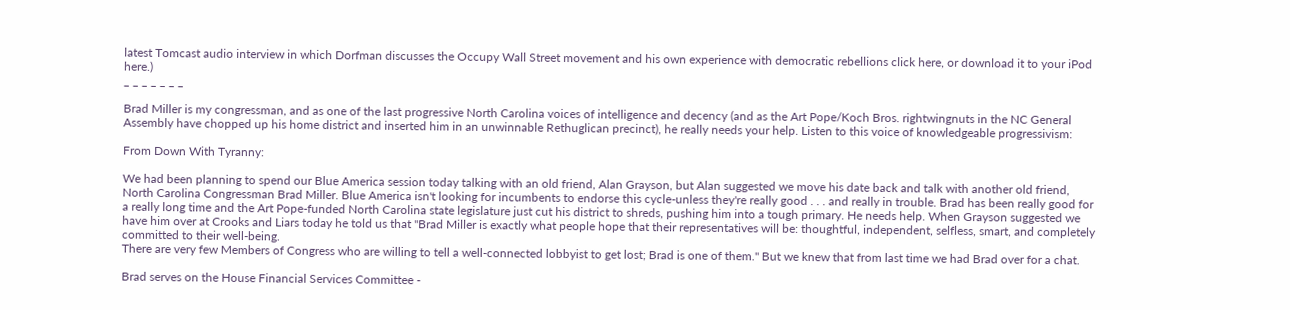latest Tomcast audio interview in which Dorfman discusses the Occupy Wall Street movement and his own experience with democratic rebellions click here, or download it to your iPod here.)
_ _ _ _ _ _ _

Brad Miller is my congressman, and as one of the last progressive North Carolina voices of intelligence and decency (and as the Art Pope/Koch Bros. rightwingnuts in the NC General Assembly have chopped up his home district and inserted him in an unwinnable Rethuglican precinct), he really needs your help. Listen to this voice of knowledgeable progressivism:

From Down With Tyranny:

We had been planning to spend our Blue America session today talking with an old friend, Alan Grayson, but Alan suggested we move his date back and talk with another old friend, North Carolina Congressman Brad Miller. Blue America isn't looking for incumbents to endorse this cycle-unless they're really good . . . and really in trouble. Brad has been really good for a really long time and the Art Pope-funded North Carolina state legislature just cut his district to shreds, pushing him into a tough primary. He needs help. When Grayson suggested we have him over at Crooks and Liars today he told us that "Brad Miller is exactly what people hope that their representatives will be: thoughtful, independent, selfless, smart, and completely committed to their well-being.
There are very few Members of Congress who are willing to tell a well-connected lobbyist to get lost; Brad is one of them." But we knew that from last time we had Brad over for a chat.

Brad serves on the House Financial Services Committee -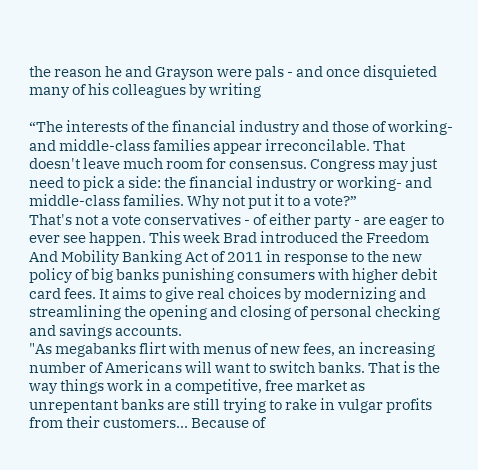the reason he and Grayson were pals - and once disquieted many of his colleagues by writing

“The interests of the financial industry and those of working- and middle-class families appear irreconcilable. That doesn't leave much room for consensus. Congress may just need to pick a side: the financial industry or working- and middle-class families. Why not put it to a vote?”
That's not a vote conservatives - of either party - are eager to ever see happen. This week Brad introduced the Freedom And Mobility Banking Act of 2011 in response to the new policy of big banks punishing consumers with higher debit card fees. It aims to give real choices by modernizing and streamlining the opening and closing of personal checking and savings accounts.
"As megabanks flirt with menus of new fees, an increasing number of Americans will want to switch banks. That is the way things work in a competitive, free market as unrepentant banks are still trying to rake in vulgar profits from their customers... Because of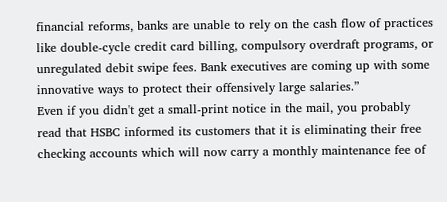financial reforms, banks are unable to rely on the cash flow of practices like double-cycle credit card billing, compulsory overdraft programs, or unregulated debit swipe fees. Bank executives are coming up with some innovative ways to protect their offensively large salaries.”
Even if you didn't get a small-print notice in the mail, you probably read that HSBC informed its customers that it is eliminating their free checking accounts which will now carry a monthly maintenance fee of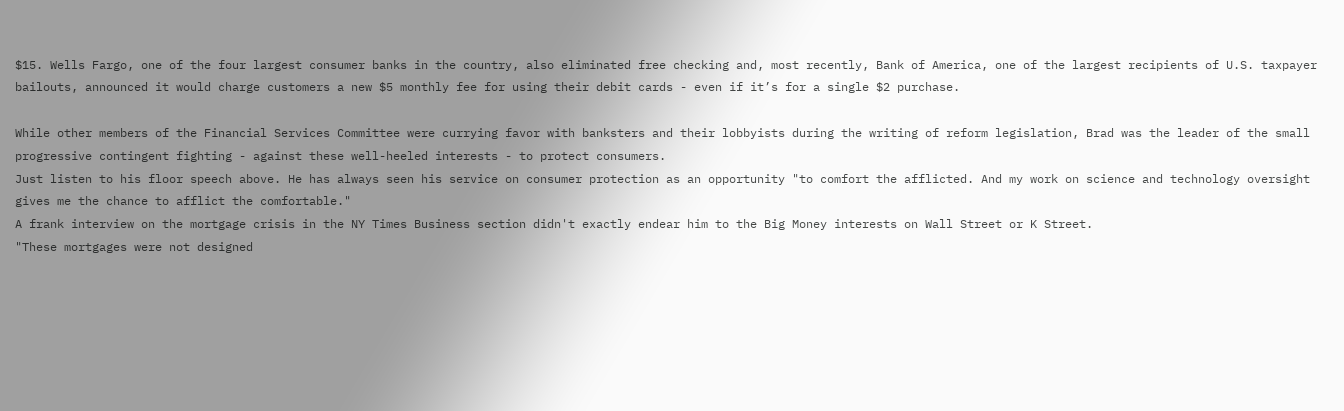$15. Wells Fargo, one of the four largest consumer banks in the country, also eliminated free checking and, most recently, Bank of America, one of the largest recipients of U.S. taxpayer bailouts, announced it would charge customers a new $5 monthly fee for using their debit cards - even if it’s for a single $2 purchase.

While other members of the Financial Services Committee were currying favor with banksters and their lobbyists during the writing of reform legislation, Brad was the leader of the small progressive contingent fighting - against these well-heeled interests - to protect consumers.
Just listen to his floor speech above. He has always seen his service on consumer protection as an opportunity "to comfort the afflicted. And my work on science and technology oversight gives me the chance to afflict the comfortable."
A frank interview on the mortgage crisis in the NY Times Business section didn't exactly endear him to the Big Money interests on Wall Street or K Street.
"These mortgages were not designed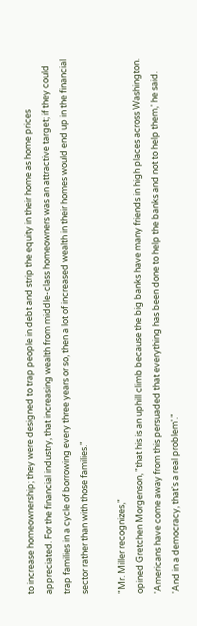to increase homeownership; they were designed to trap people in debt and strip the equity in their home as home prices appreciated. For the financial industry, that increasing wealth from middle-class homeowners was an attractive target; if they could trap families in a cycle of borrowing every three years or so, then a lot of increased wealth in their homes would end up in the financial sector rather than with those families."

"Mr. Miller recognizes,"
opined Gretchen Morgenson, "that his is an uphill climb because the big banks have many friends in high places across Washington. 'Americans have come away from this persuaded that everything has been done to help the banks and not to help them,' he said. 'And in a democracy, that's a real problem'."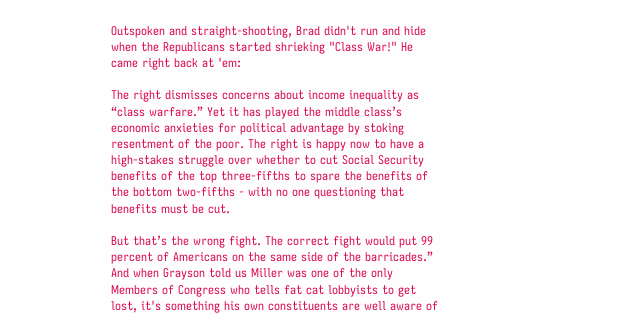Outspoken and straight-shooting, Brad didn't run and hide when the Republicans started shrieking "Class War!" He came right back at 'em:

The right dismisses concerns about income inequality as “class warfare.” Yet it has played the middle class’s economic anxieties for political advantage by stoking resentment of the poor. The right is happy now to have a high-stakes struggle over whether to cut Social Security benefits of the top three-fifths to spare the benefits of the bottom two-fifths - with no one questioning that benefits must be cut.

But that’s the wrong fight. The correct fight would put 99 percent of Americans on the same side of the barricades.”
And when Grayson told us Miller was one of the only Members of Congress who tells fat cat lobbyists to get lost, it's something his own constituents are well aware of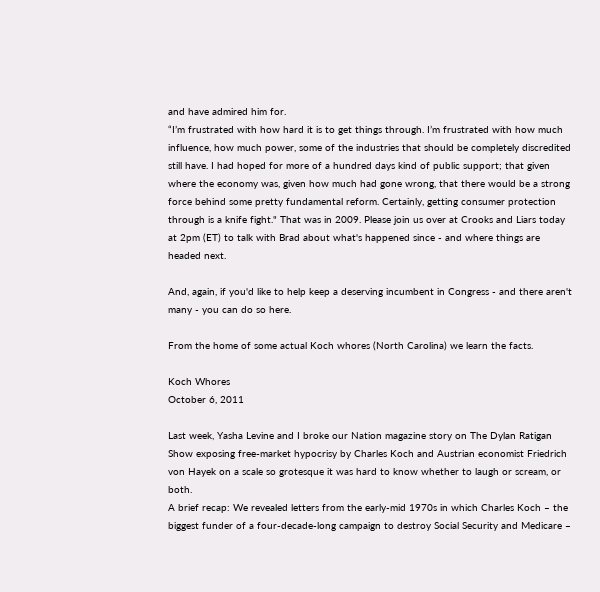and have admired him for.
“I’m frustrated with how hard it is to get things through. I’m frustrated with how much influence, how much power, some of the industries that should be completely discredited still have. I had hoped for more of a hundred days kind of public support; that given where the economy was, given how much had gone wrong, that there would be a strong force behind some pretty fundamental reform. Certainly, getting consumer protection through is a knife fight." That was in 2009. Please join us over at Crooks and Liars today at 2pm (ET) to talk with Brad about what's happened since - and where things are headed next.

And, again, if you'd like to help keep a deserving incumbent in Congress - and there aren't many - you can do so here.

From the home of some actual Koch whores (North Carolina) we learn the facts.

Koch Whores
October 6, 2011

Last week, Yasha Levine and I broke our Nation magazine story on The Dylan Ratigan Show exposing free-market hypocrisy by Charles Koch and Austrian economist Friedrich von Hayek on a scale so grotesque it was hard to know whether to laugh or scream, or both.
A brief recap: We revealed letters from the early-mid 1970s in which Charles Koch – the biggest funder of a four-decade-long campaign to destroy Social Security and Medicare –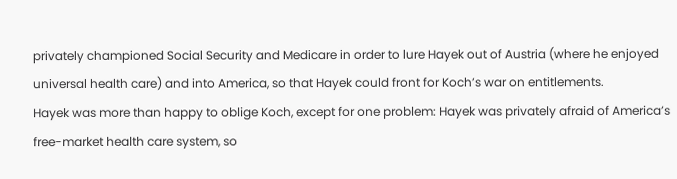privately championed Social Security and Medicare in order to lure Hayek out of Austria (where he enjoyed universal health care) and into America, so that Hayek could front for Koch’s war on entitlements.
Hayek was more than happy to oblige Koch, except for one problem: Hayek was privately afraid of America’s free-market health care system, so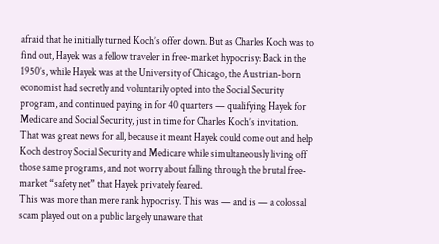afraid that he initially turned Koch’s offer down. But as Charles Koch was to find out, Hayek was a fellow traveler in free-market hypocrisy: Back in the 1950’s, while Hayek was at the University of Chicago, the Austrian-born economist had secretly and voluntarily opted into the Social Security program, and continued paying in for 40 quarters — qualifying Hayek for Medicare and Social Security, just in time for Charles Koch’s invitation.
That was great news for all, because it meant Hayek could come out and help Koch destroy Social Security and Medicare while simultaneously living off those same programs, and not worry about falling through the brutal free-market “safety net” that Hayek privately feared.
This was more than mere rank hypocrisy. This was — and is — a colossal scam played out on a public largely unaware that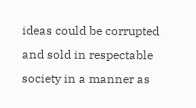ideas could be corrupted and sold in respectable society in a manner as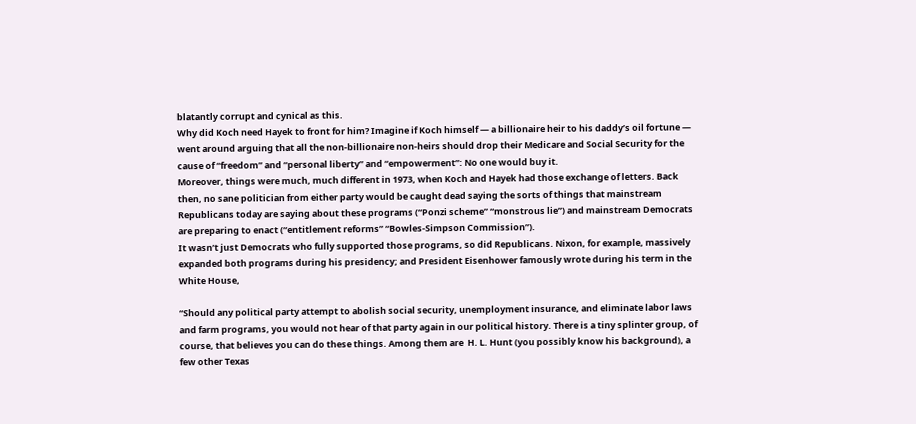blatantly corrupt and cynical as this.
Why did Koch need Hayek to front for him? Imagine if Koch himself — a billionaire heir to his daddy’s oil fortune — went around arguing that all the non-billionaire non-heirs should drop their Medicare and Social Security for the cause of “freedom” and “personal liberty” and “empowerment”: No one would buy it.
Moreover, things were much, much different in 1973, when Koch and Hayek had those exchange of letters. Back then, no sane politician from either party would be caught dead saying the sorts of things that mainstream Republicans today are saying about these programs (“Ponzi scheme” “monstrous lie”) and mainstream Democrats are preparing to enact (“entitlement reforms” “Bowles-Simpson Commission”).
It wasn’t just Democrats who fully supported those programs, so did Republicans. Nixon, for example, massively expanded both programs during his presidency; and President Eisenhower famously wrote during his term in the White House,

“Should any political party attempt to abolish social security, unemployment insurance, and eliminate labor laws and farm programs, you would not hear of that party again in our political history. There is a tiny splinter group, of course, that believes you can do these things. Among them are  H. L. Hunt (you possibly know his background), a few other Texas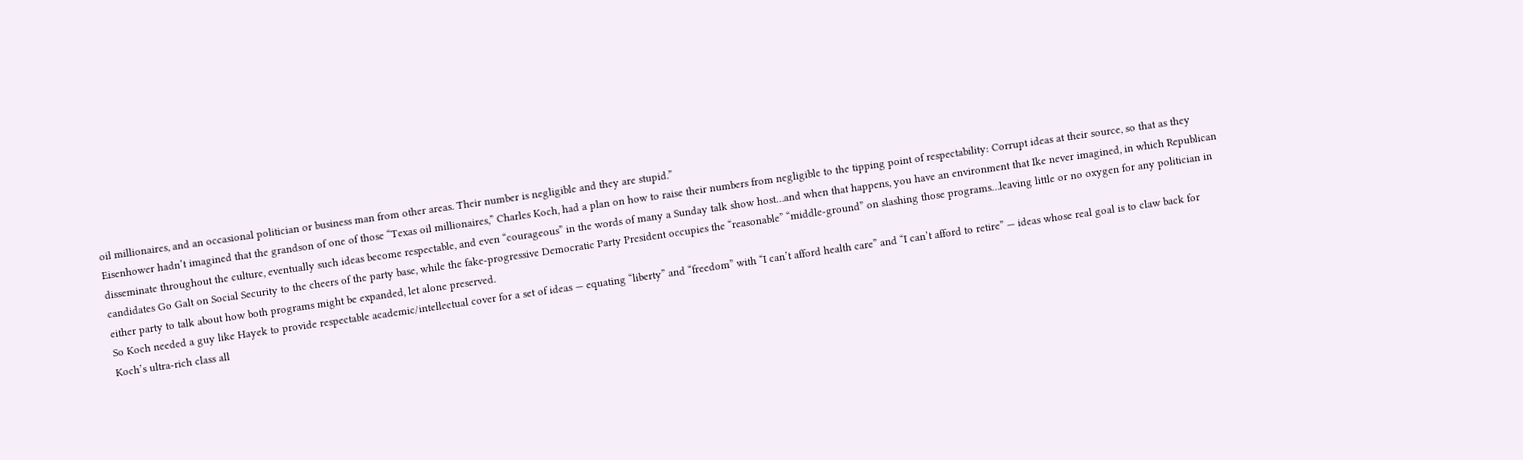oil millionaires, and an occasional politician or business man from other areas. Their number is negligible and they are stupid.”
Eisenhower hadn’t imagined that the grandson of one of those “Texas oil millionaires,” Charles Koch, had a plan on how to raise their numbers from negligible to the tipping point of respectability: Corrupt ideas at their source, so that as they disseminate throughout the culture, eventually such ideas become respectable, and even “courageous” in the words of many a Sunday talk show host…and when that happens, you have an environment that Ike never imagined, in which Republican candidates Go Galt on Social Security to the cheers of the party base, while the fake-progressive Democratic Party President occupies the “reasonable” “middle-ground” on slashing those programs…leaving little or no oxygen for any politician in either party to talk about how both programs might be expanded, let alone preserved.
So Koch needed a guy like Hayek to provide respectable academic/intellectual cover for a set of ideas — equating “liberty” and “freedom” with “I can’t afford health care” and “I can’t afford to retire” — ideas whose real goal is to claw back for Koch’s ultra-rich class all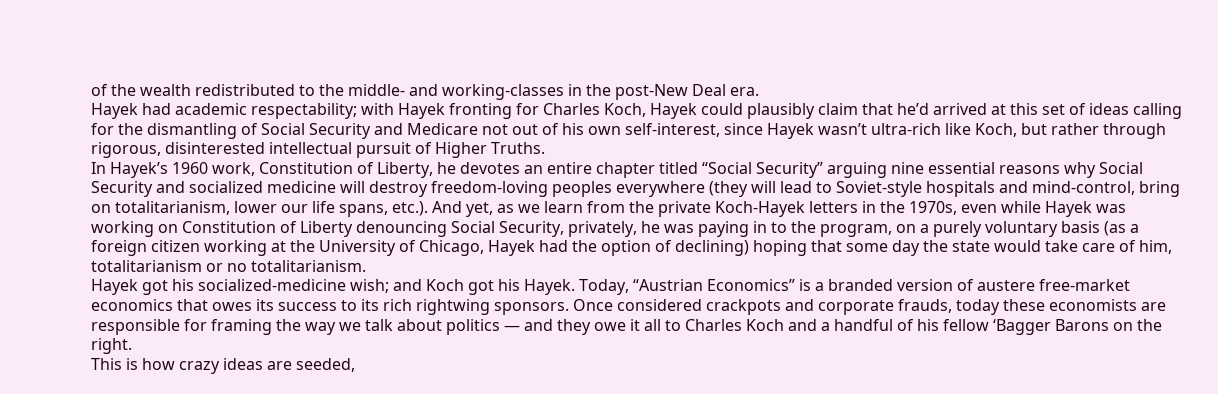of the wealth redistributed to the middle- and working-classes in the post-New Deal era.
Hayek had academic respectability; with Hayek fronting for Charles Koch, Hayek could plausibly claim that he’d arrived at this set of ideas calling for the dismantling of Social Security and Medicare not out of his own self-interest, since Hayek wasn’t ultra-rich like Koch, but rather through rigorous, disinterested intellectual pursuit of Higher Truths.
In Hayek’s 1960 work, Constitution of Liberty, he devotes an entire chapter titled “Social Security” arguing nine essential reasons why Social Security and socialized medicine will destroy freedom-loving peoples everywhere (they will lead to Soviet-style hospitals and mind-control, bring on totalitarianism, lower our life spans, etc.). And yet, as we learn from the private Koch-Hayek letters in the 1970s, even while Hayek was working on Constitution of Liberty denouncing Social Security, privately, he was paying in to the program, on a purely voluntary basis (as a foreign citizen working at the University of Chicago, Hayek had the option of declining) hoping that some day the state would take care of him, totalitarianism or no totalitarianism.
Hayek got his socialized-medicine wish; and Koch got his Hayek. Today, “Austrian Economics” is a branded version of austere free-market economics that owes its success to its rich rightwing sponsors. Once considered crackpots and corporate frauds, today these economists are responsible for framing the way we talk about politics — and they owe it all to Charles Koch and a handful of his fellow ‘Bagger Barons on the right.
This is how crazy ideas are seeded,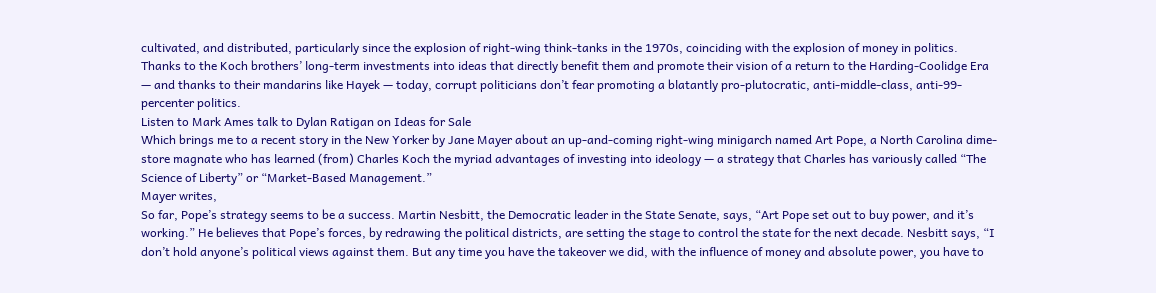cultivated, and distributed, particularly since the explosion of right-wing think-tanks in the 1970s, coinciding with the explosion of money in politics.
Thanks to the Koch brothers’ long-term investments into ideas that directly benefit them and promote their vision of a return to the Harding-Coolidge Era — and thanks to their mandarins like Hayek — today, corrupt politicians don’t fear promoting a blatantly pro-plutocratic, anti-middle-class, anti-99-percenter politics.
Listen to Mark Ames talk to Dylan Ratigan on Ideas for Sale
Which brings me to a recent story in the New Yorker by Jane Mayer about an up-and-coming right-wing minigarch named Art Pope, a North Carolina dime-store magnate who has learned (from) Charles Koch the myriad advantages of investing into ideology — a strategy that Charles has variously called “The Science of Liberty” or “Market-Based Management.”
Mayer writes,
So far, Pope’s strategy seems to be a success. Martin Nesbitt, the Democratic leader in the State Senate, says, “Art Pope set out to buy power, and it’s working.” He believes that Pope’s forces, by redrawing the political districts, are setting the stage to control the state for the next decade. Nesbitt says, “I don’t hold anyone’s political views against them. But any time you have the takeover we did, with the influence of money and absolute power, you have to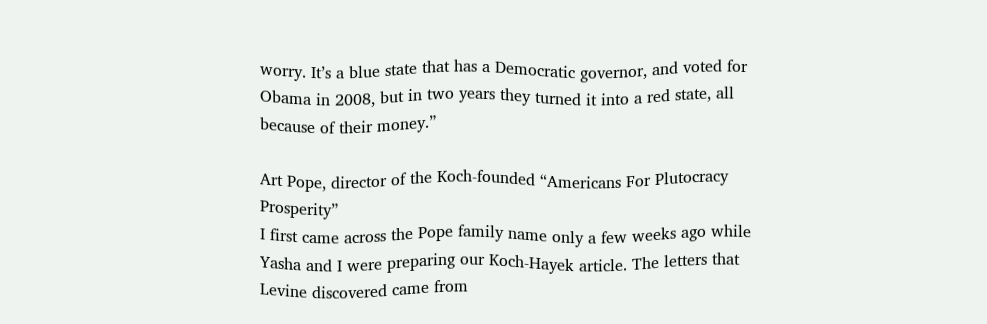worry. It’s a blue state that has a Democratic governor, and voted for Obama in 2008, but in two years they turned it into a red state, all because of their money.”

Art Pope, director of the Koch-founded “Americans For Plutocracy Prosperity”
I first came across the Pope family name only a few weeks ago while Yasha and I were preparing our Koch-Hayek article. The letters that Levine discovered came from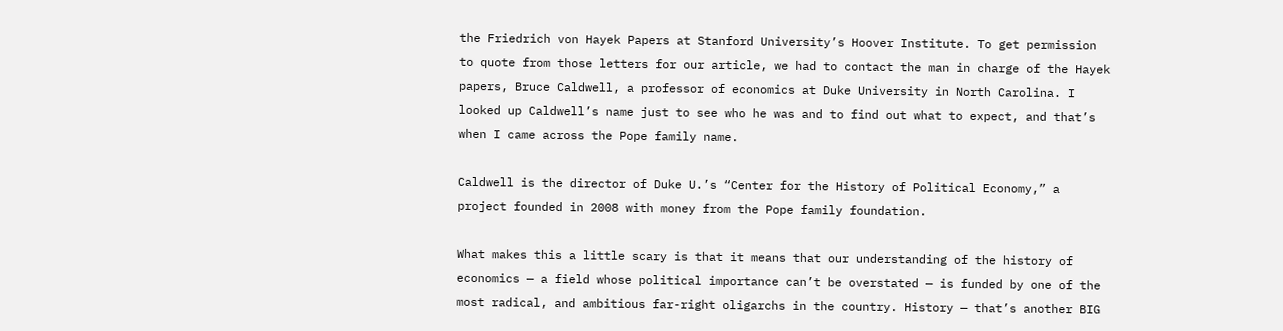the Friedrich von Hayek Papers at Stanford University’s Hoover Institute. To get permission to quote from those letters for our article, we had to contact the man in charge of the Hayek papers, Bruce Caldwell, a professor of economics at Duke University in North Carolina. I looked up Caldwell’s name just to see who he was and to find out what to expect, and that’s when I came across the Pope family name.

Caldwell is the director of Duke U.’s “Center for the History of Political Economy,” a project founded in 2008 with money from the Pope family foundation.

What makes this a little scary is that it means that our understanding of the history of economics — a field whose political importance can’t be overstated — is funded by one of the most radical, and ambitious far-right oligarchs in the country. History — that’s another BIG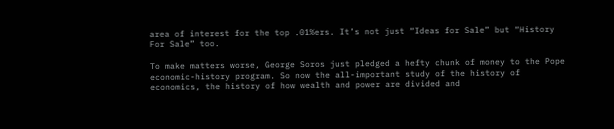area of interest for the top .01%ers. It’s not just “Ideas for Sale” but “History For Sale” too.

To make matters worse, George Soros just pledged a hefty chunk of money to the Pope economic-history program. So now the all-important study of the history of economics, the history of how wealth and power are divided and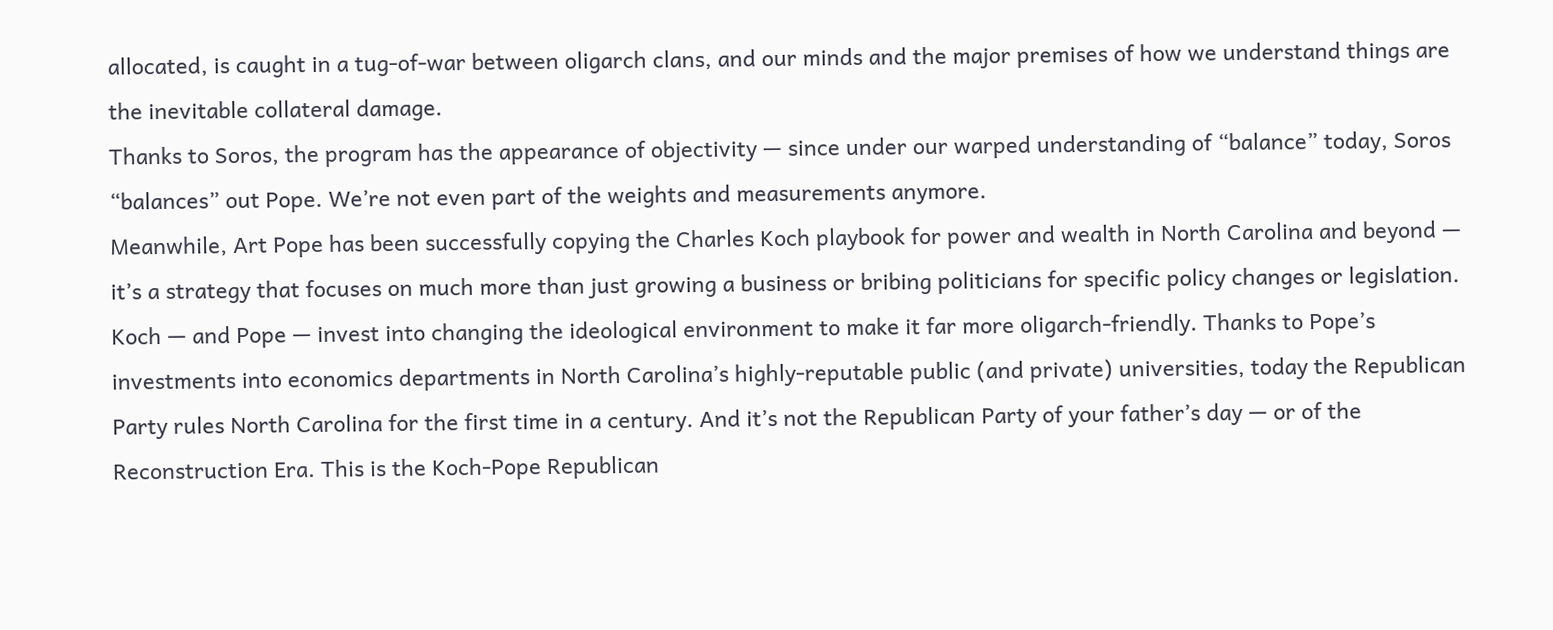allocated, is caught in a tug-of-war between oligarch clans, and our minds and the major premises of how we understand things are the inevitable collateral damage.
Thanks to Soros, the program has the appearance of objectivity — since under our warped understanding of “balance” today, Soros “balances” out Pope. We’re not even part of the weights and measurements anymore.
Meanwhile, Art Pope has been successfully copying the Charles Koch playbook for power and wealth in North Carolina and beyond — it’s a strategy that focuses on much more than just growing a business or bribing politicians for specific policy changes or legislation. Koch — and Pope — invest into changing the ideological environment to make it far more oligarch-friendly. Thanks to Pope’s investments into economics departments in North Carolina’s highly-reputable public (and private) universities, today the Republican Party rules North Carolina for the first time in a century. And it’s not the Republican Party of your father’s day — or of the Reconstruction Era. This is the Koch-Pope Republican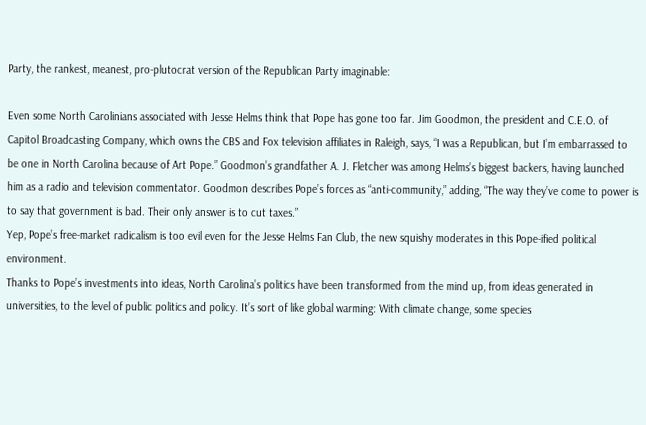Party, the rankest, meanest, pro-plutocrat version of the Republican Party imaginable:

Even some North Carolinians associated with Jesse Helms think that Pope has gone too far. Jim Goodmon, the president and C.E.O. of Capitol Broadcasting Company, which owns the CBS and Fox television affiliates in Raleigh, says, “I was a Republican, but I’m embarrassed to be one in North Carolina because of Art Pope.” Goodmon’s grandfather A. J. Fletcher was among Helms’s biggest backers, having launched him as a radio and television commentator. Goodmon describes Pope’s forces as “anti-community,” adding, “The way they’ve come to power is to say that government is bad. Their only answer is to cut taxes.”
Yep, Pope’s free-market radicalism is too evil even for the Jesse Helms Fan Club, the new squishy moderates in this Pope-ified political environment.
Thanks to Pope’s investments into ideas, North Carolina’s politics have been transformed from the mind up, from ideas generated in universities, to the level of public politics and policy. It’s sort of like global warming: With climate change, some species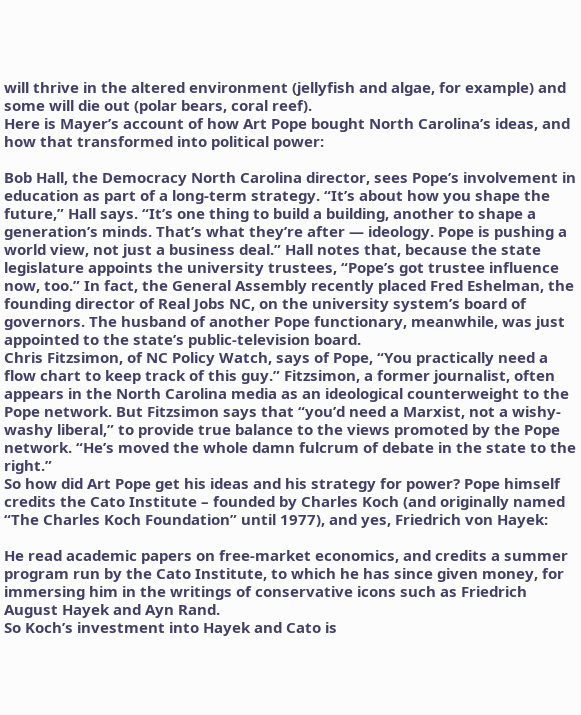will thrive in the altered environment (jellyfish and algae, for example) and some will die out (polar bears, coral reef).
Here is Mayer’s account of how Art Pope bought North Carolina’s ideas, and how that transformed into political power:

Bob Hall, the Democracy North Carolina director, sees Pope’s involvement in education as part of a long-term strategy. “It’s about how you shape the future,” Hall says. “It’s one thing to build a building, another to shape a generation’s minds. That’s what they’re after — ideology. Pope is pushing a world view, not just a business deal.” Hall notes that, because the state legislature appoints the university trustees, “Pope’s got trustee influence now, too.” In fact, the General Assembly recently placed Fred Eshelman, the founding director of Real Jobs NC, on the university system’s board of governors. The husband of another Pope functionary, meanwhile, was just appointed to the state’s public-television board.
Chris Fitzsimon, of NC Policy Watch, says of Pope, “You practically need a flow chart to keep track of this guy.” Fitzsimon, a former journalist, often appears in the North Carolina media as an ideological counterweight to the Pope network. But Fitzsimon says that “you’d need a Marxist, not a wishy-washy liberal,” to provide true balance to the views promoted by the Pope network. “He’s moved the whole damn fulcrum of debate in the state to the right.”
So how did Art Pope get his ideas and his strategy for power? Pope himself credits the Cato Institute – founded by Charles Koch (and originally named “The Charles Koch Foundation” until 1977), and yes, Friedrich von Hayek:

He read academic papers on free-market economics, and credits a summer program run by the Cato Institute, to which he has since given money, for immersing him in the writings of conservative icons such as Friedrich August Hayek and Ayn Rand.
So Koch’s investment into Hayek and Cato is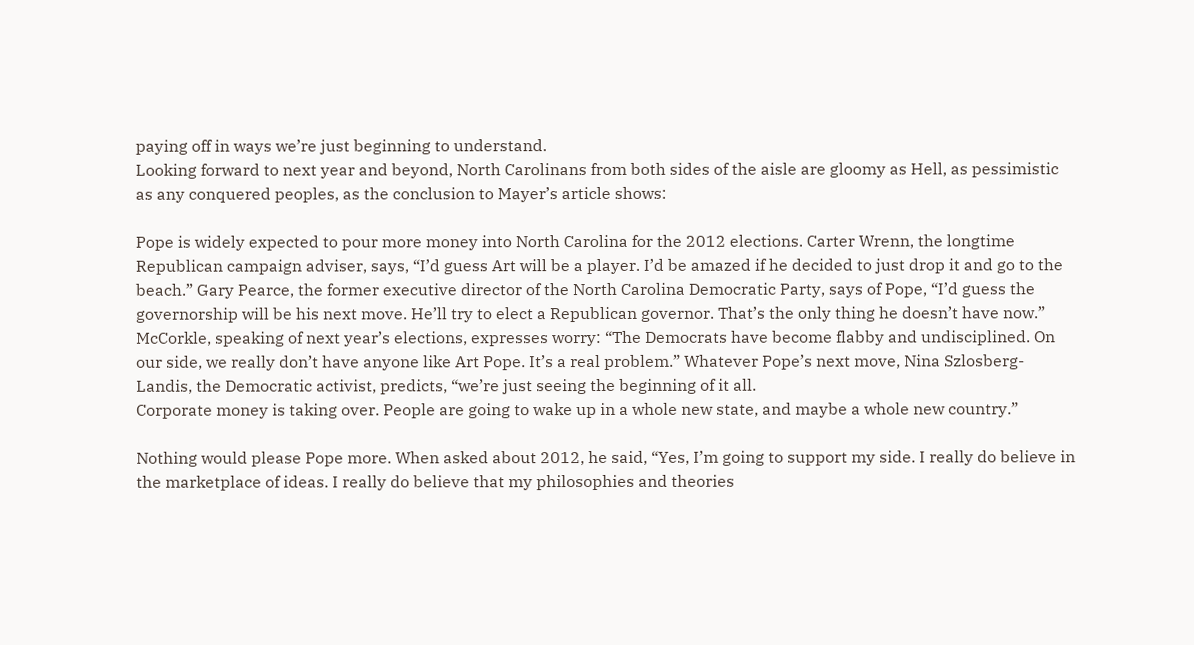paying off in ways we’re just beginning to understand.
Looking forward to next year and beyond, North Carolinans from both sides of the aisle are gloomy as Hell, as pessimistic as any conquered peoples, as the conclusion to Mayer’s article shows:

Pope is widely expected to pour more money into North Carolina for the 2012 elections. Carter Wrenn, the longtime Republican campaign adviser, says, “I’d guess Art will be a player. I’d be amazed if he decided to just drop it and go to the beach.” Gary Pearce, the former executive director of the North Carolina Democratic Party, says of Pope, “I’d guess the governorship will be his next move. He’ll try to elect a Republican governor. That’s the only thing he doesn’t have now.”
McCorkle, speaking of next year’s elections, expresses worry: “The Democrats have become flabby and undisciplined. On our side, we really don’t have anyone like Art Pope. It’s a real problem.” Whatever Pope’s next move, Nina Szlosberg-Landis, the Democratic activist, predicts, “we’re just seeing the beginning of it all.
Corporate money is taking over. People are going to wake up in a whole new state, and maybe a whole new country.”

Nothing would please Pope more. When asked about 2012, he said, “Yes, I’m going to support my side. I really do believe in the marketplace of ideas. I really do believe that my philosophies and theories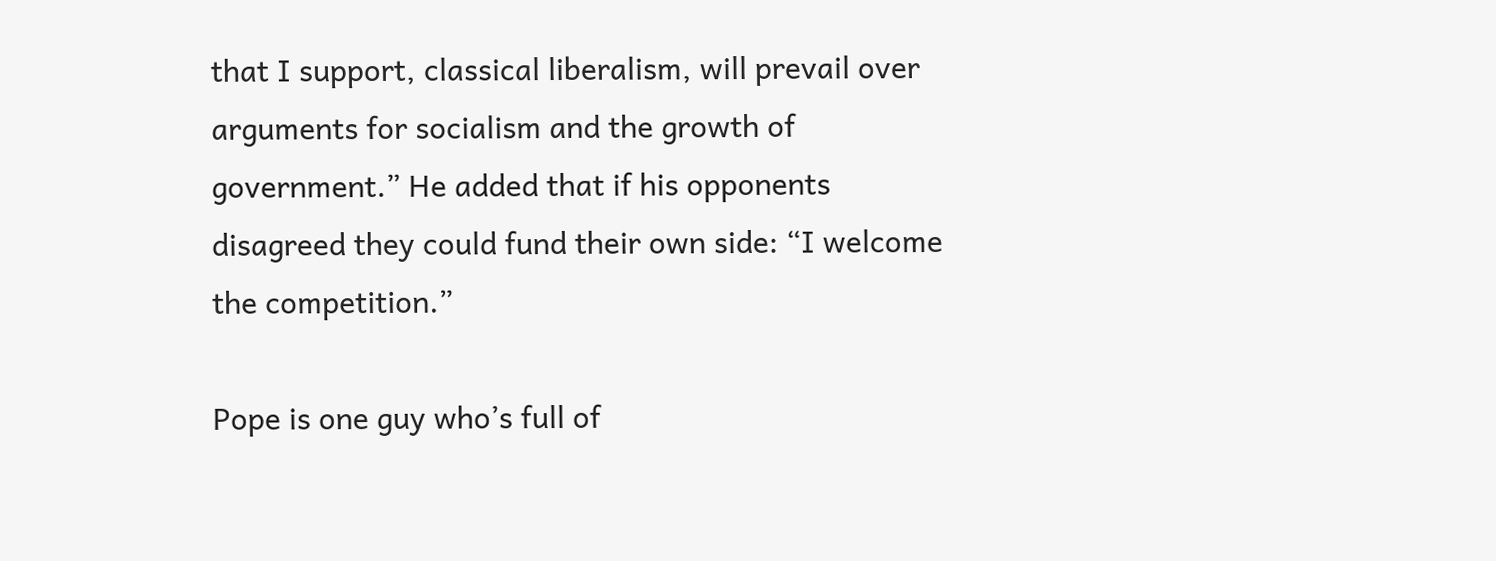that I support, classical liberalism, will prevail over arguments for socialism and the growth of government.” He added that if his opponents disagreed they could fund their own side: “I welcome the competition.”

Pope is one guy who’s full of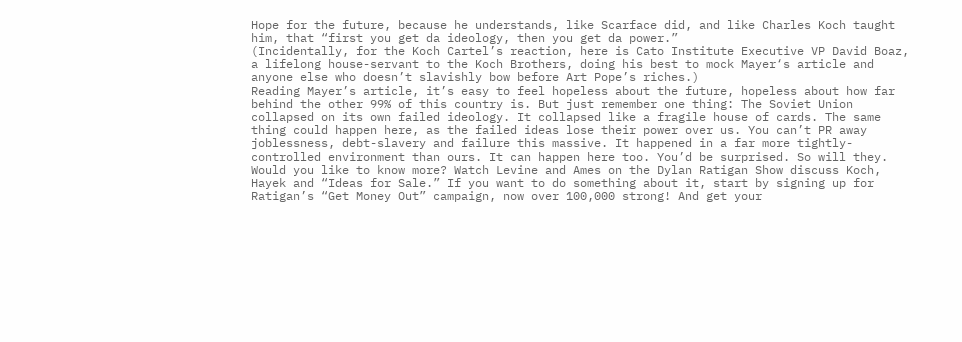Hope for the future, because he understands, like Scarface did, and like Charles Koch taught him, that “first you get da ideology, then you get da power.”
(Incidentally, for the Koch Cartel’s reaction, here is Cato Institute Executive VP David Boaz, a lifelong house-servant to the Koch Brothers, doing his best to mock Mayer‘s article and anyone else who doesn’t slavishly bow before Art Pope’s riches.)
Reading Mayer’s article, it’s easy to feel hopeless about the future, hopeless about how far behind the other 99% of this country is. But just remember one thing: The Soviet Union collapsed on its own failed ideology. It collapsed like a fragile house of cards. The same thing could happen here, as the failed ideas lose their power over us. You can’t PR away joblessness, debt-slavery and failure this massive. It happened in a far more tightly-controlled environment than ours. It can happen here too. You’d be surprised. So will they.
Would you like to know more? Watch Levine and Ames on the Dylan Ratigan Show discuss Koch, Hayek and “Ideas for Sale.” If you want to do something about it, start by signing up for Ratigan’s “Get Money Out” campaign, now over 100,000 strong! And get your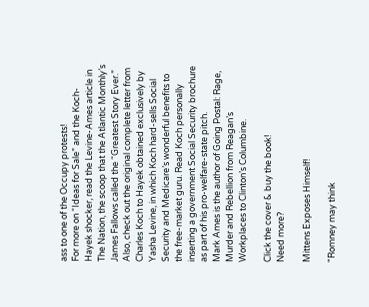ass to one of the Occupy protests!
For more on “Ideas for Sale” and the Koch-Hayek shocker, read the Levine-Ames article in The Nation, the scoop that the Atlantic Monthly’s James Fallows called the “Greatest Story Ever.”
Also, check out the original complete letter from Charles Koch to Hayek obtained exclusively by Yasha Levine, in which Koch hard-sells Social Security and Medicare’s wonderful benefits to the free-market guru. Read Koch personally inserting a government Social Security brochure as part of his pro-welfare-state pitch.
Mark Ames is the author of Going Postal: Rage, Murder and Rebellion from Reagan’s Workplaces to Clinton’s Columbine.

Click the cover & buy the book!
Need more?

Mittens Exposes Himself!

"Romney may think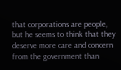that corporations are people, but he seems to think that they deserve more care and concern from the government than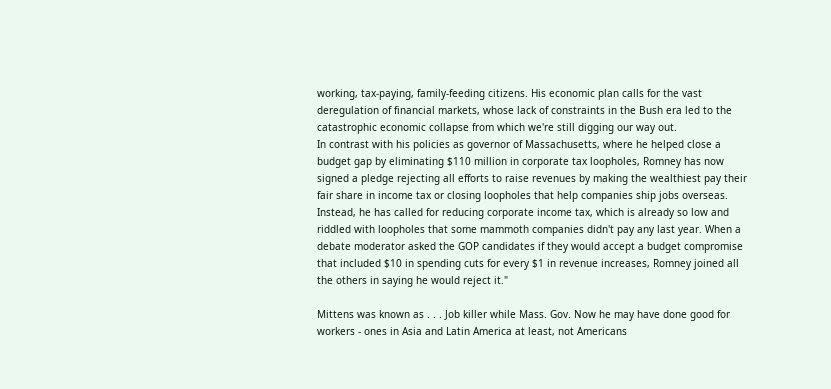working, tax-paying, family-feeding citizens. His economic plan calls for the vast deregulation of financial markets, whose lack of constraints in the Bush era led to the catastrophic economic collapse from which we're still digging our way out.
In contrast with his policies as governor of Massachusetts, where he helped close a budget gap by eliminating $110 million in corporate tax loopholes, Romney has now signed a pledge rejecting all efforts to raise revenues by making the wealthiest pay their fair share in income tax or closing loopholes that help companies ship jobs overseas. Instead, he has called for reducing corporate income tax, which is already so low and riddled with loopholes that some mammoth companies didn't pay any last year. When a debate moderator asked the GOP candidates if they would accept a budget compromise that included $10 in spending cuts for every $1 in revenue increases, Romney joined all the others in saying he would reject it."

Mittens was known as . . . Job killer while Mass. Gov. Now he may have done good for workers - ones in Asia and Latin America at least, not Americans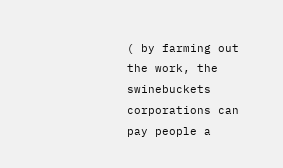( by farming out the work, the swinebuckets corporations can pay people a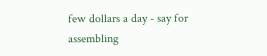few dollars a day - say for assembling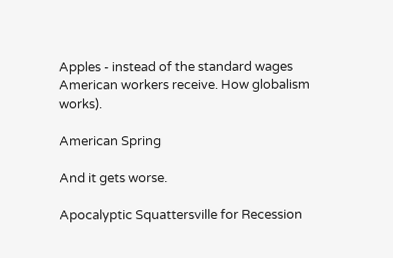Apples - instead of the standard wages American workers receive. How globalism works).

American Spring

And it gets worse.

Apocalyptic Squattersville for Recession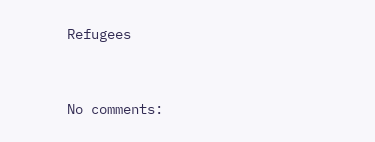Refugees


No comments: